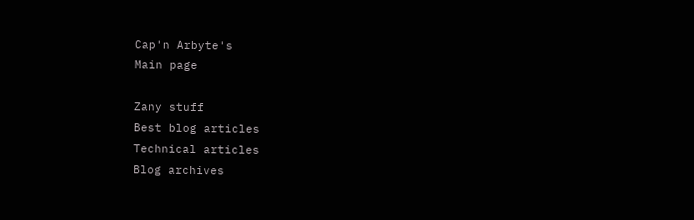Cap'n Arbyte's
Main page

Zany stuff
Best blog articles
Technical articles
Blog archives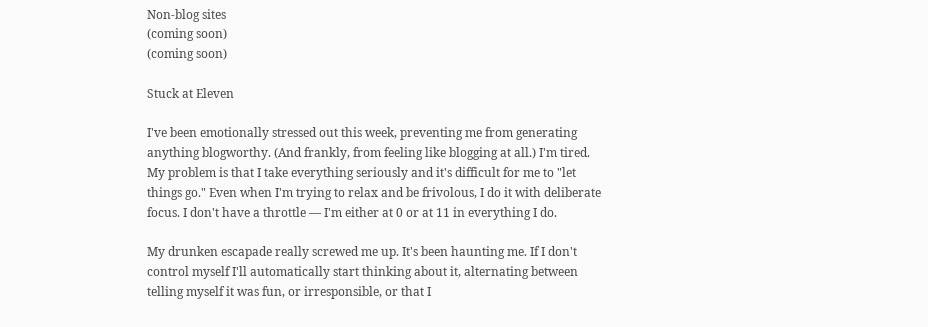Non-blog sites
(coming soon)
(coming soon)

Stuck at Eleven

I've been emotionally stressed out this week, preventing me from generating anything blogworthy. (And frankly, from feeling like blogging at all.) I'm tired. My problem is that I take everything seriously and it's difficult for me to "let things go." Even when I'm trying to relax and be frivolous, I do it with deliberate focus. I don't have a throttle — I'm either at 0 or at 11 in everything I do.

My drunken escapade really screwed me up. It's been haunting me. If I don't control myself I'll automatically start thinking about it, alternating between telling myself it was fun, or irresponsible, or that I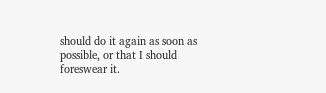should do it again as soon as possible, or that I should foreswear it.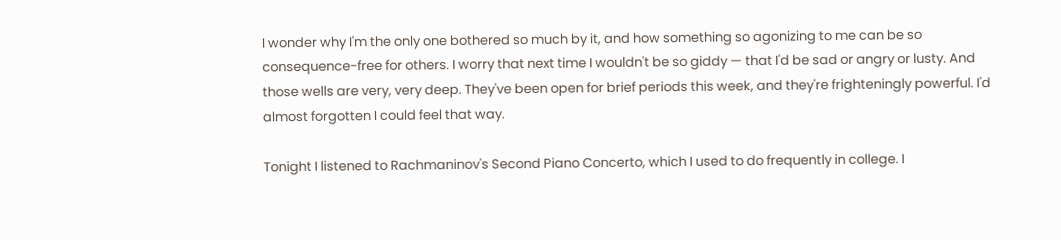I wonder why I'm the only one bothered so much by it, and how something so agonizing to me can be so consequence-free for others. I worry that next time I wouldn't be so giddy — that I'd be sad or angry or lusty. And those wells are very, very deep. They've been open for brief periods this week, and they're frighteningly powerful. I'd almost forgotten I could feel that way.

Tonight I listened to Rachmaninov's Second Piano Concerto, which I used to do frequently in college. I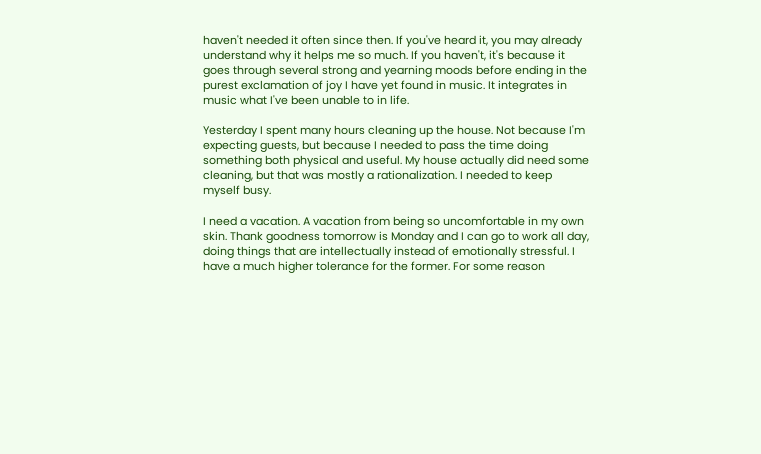haven't needed it often since then. If you've heard it, you may already understand why it helps me so much. If you haven't, it's because it goes through several strong and yearning moods before ending in the purest exclamation of joy I have yet found in music. It integrates in music what I've been unable to in life.

Yesterday I spent many hours cleaning up the house. Not because I'm expecting guests, but because I needed to pass the time doing something both physical and useful. My house actually did need some cleaning, but that was mostly a rationalization. I needed to keep myself busy.

I need a vacation. A vacation from being so uncomfortable in my own skin. Thank goodness tomorrow is Monday and I can go to work all day, doing things that are intellectually instead of emotionally stressful. I have a much higher tolerance for the former. For some reason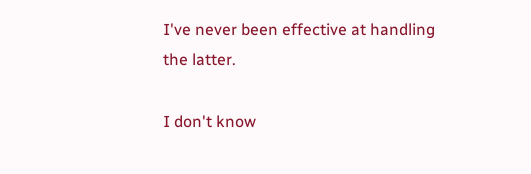I've never been effective at handling the latter.

I don't know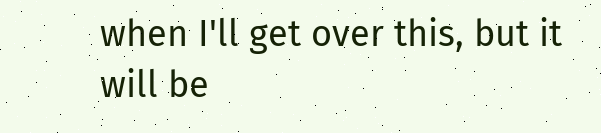when I'll get over this, but it will be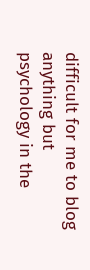difficult for me to blog anything but psychology in the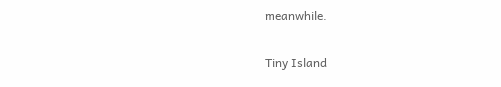meanwhile.

Tiny Island